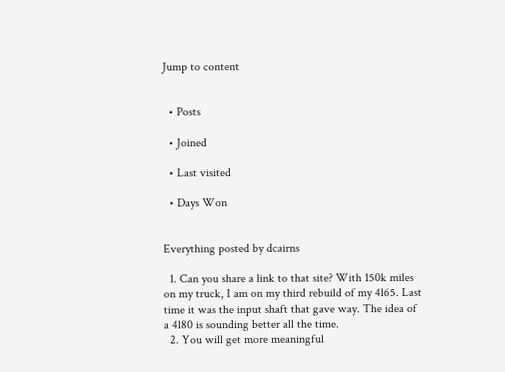Jump to content


  • Posts

  • Joined

  • Last visited

  • Days Won


Everything posted by dcairns

  1. Can you share a link to that site? With 150k miles on my truck, I am on my third rebuild of my 4l65. Last time it was the input shaft that gave way. The idea of a 4l80 is sounding better all the time.
  2. You will get more meaningful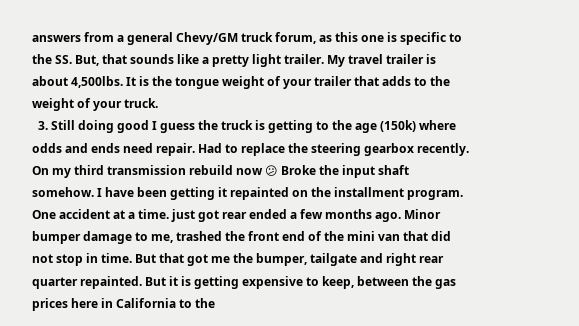answers from a general Chevy/GM truck forum, as this one is specific to the SS. But, that sounds like a pretty light trailer. My travel trailer is about 4,500lbs. It is the tongue weight of your trailer that adds to the weight of your truck.
  3. Still doing good I guess the truck is getting to the age (150k) where odds and ends need repair. Had to replace the steering gearbox recently. On my third transmission rebuild now 😕 Broke the input shaft somehow. I have been getting it repainted on the installment program. One accident at a time. just got rear ended a few months ago. Minor bumper damage to me, trashed the front end of the mini van that did not stop in time. But that got me the bumper, tailgate and right rear quarter repainted. But it is getting expensive to keep, between the gas prices here in California to the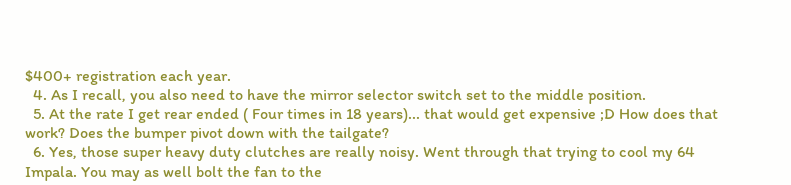$400+ registration each year.
  4. As I recall, you also need to have the mirror selector switch set to the middle position.
  5. At the rate I get rear ended ( Four times in 18 years)... that would get expensive ;D How does that work? Does the bumper pivot down with the tailgate?
  6. Yes, those super heavy duty clutches are really noisy. Went through that trying to cool my 64 Impala. You may as well bolt the fan to the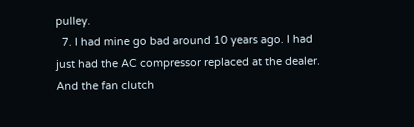pulley.
  7. I had mine go bad around 10 years ago. I had just had the AC compressor replaced at the dealer. And the fan clutch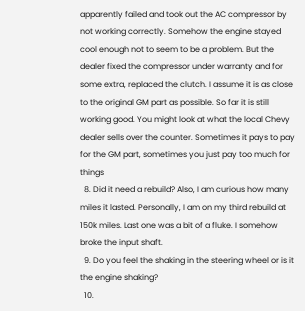apparently failed and took out the AC compressor by not working correctly. Somehow the engine stayed cool enough not to seem to be a problem. But the dealer fixed the compressor under warranty and for some extra, replaced the clutch. I assume it is as close to the original GM part as possible. So far it is still working good. You might look at what the local Chevy dealer sells over the counter. Sometimes it pays to pay for the GM part, sometimes you just pay too much for things
  8. Did it need a rebuild? Also, I am curious how many miles it lasted. Personally, I am on my third rebuild at 150k miles. Last one was a bit of a fluke. I somehow broke the input shaft.
  9. Do you feel the shaking in the steering wheel or is it the engine shaking?
  10.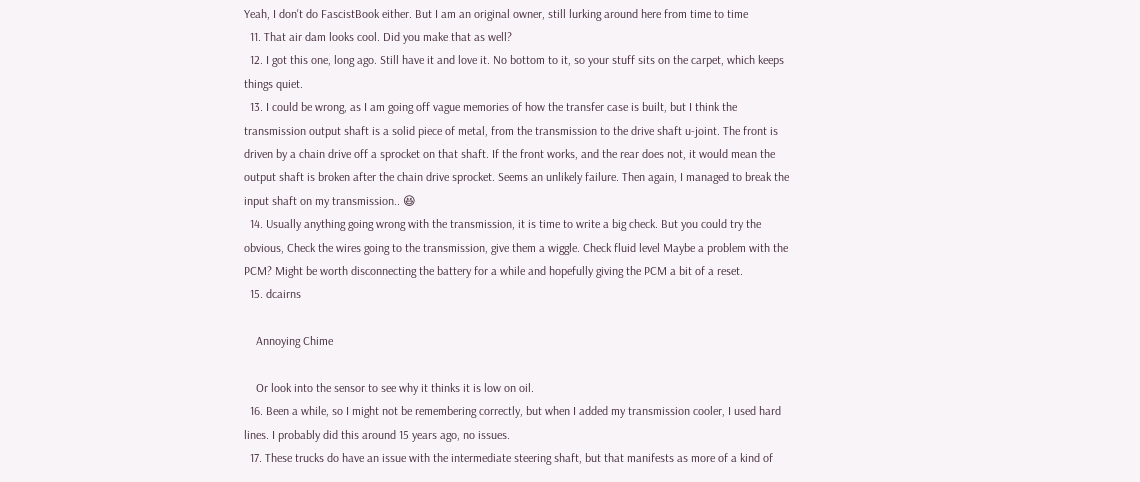Yeah, I don't do FascistBook either. But I am an original owner, still lurking around here from time to time
  11. That air dam looks cool. Did you make that as well?
  12. I got this one, long ago. Still have it and love it. No bottom to it, so your stuff sits on the carpet, which keeps things quiet.
  13. I could be wrong, as I am going off vague memories of how the transfer case is built, but I think the transmission output shaft is a solid piece of metal, from the transmission to the drive shaft u-joint. The front is driven by a chain drive off a sprocket on that shaft. If the front works, and the rear does not, it would mean the output shaft is broken after the chain drive sprocket. Seems an unlikely failure. Then again, I managed to break the input shaft on my transmission.. 😆
  14. Usually anything going wrong with the transmission, it is time to write a big check. But you could try the obvious, Check the wires going to the transmission, give them a wiggle. Check fluid level Maybe a problem with the PCM? Might be worth disconnecting the battery for a while and hopefully giving the PCM a bit of a reset.
  15. dcairns

    Annoying Chime

    Or look into the sensor to see why it thinks it is low on oil.
  16. Been a while, so I might not be remembering correctly, but when I added my transmission cooler, I used hard lines. I probably did this around 15 years ago, no issues.
  17. These trucks do have an issue with the intermediate steering shaft, but that manifests as more of a kind of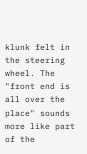klunk felt in the steering wheel. The "front end is all over the place" sounds more like part of the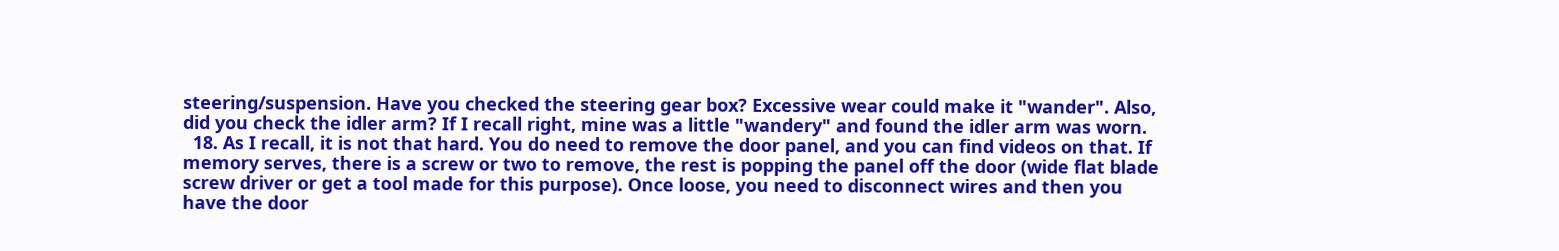steering/suspension. Have you checked the steering gear box? Excessive wear could make it "wander". Also, did you check the idler arm? If I recall right, mine was a little "wandery" and found the idler arm was worn.
  18. As I recall, it is not that hard. You do need to remove the door panel, and you can find videos on that. If memory serves, there is a screw or two to remove, the rest is popping the panel off the door (wide flat blade screw driver or get a tool made for this purpose). Once loose, you need to disconnect wires and then you have the door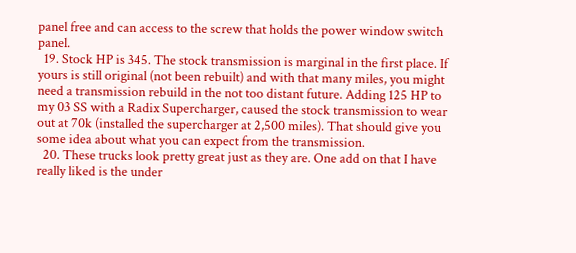panel free and can access to the screw that holds the power window switch panel.
  19. Stock HP is 345. The stock transmission is marginal in the first place. If yours is still original (not been rebuilt) and with that many miles, you might need a transmission rebuild in the not too distant future. Adding 125 HP to my 03 SS with a Radix Supercharger, caused the stock transmission to wear out at 70k (installed the supercharger at 2,500 miles). That should give you some idea about what you can expect from the transmission.
  20. These trucks look pretty great just as they are. One add on that I have really liked is the under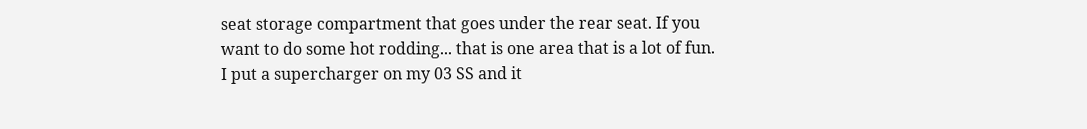seat storage compartment that goes under the rear seat. If you want to do some hot rodding... that is one area that is a lot of fun. I put a supercharger on my 03 SS and it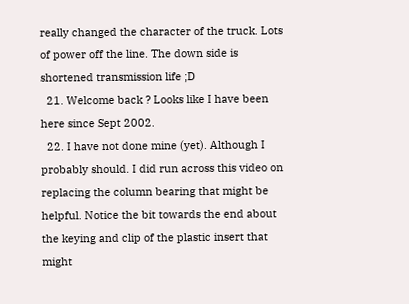really changed the character of the truck. Lots of power off the line. The down side is shortened transmission life ;D
  21. Welcome back ? Looks like I have been here since Sept 2002.
  22. I have not done mine (yet). Although I probably should. I did run across this video on replacing the column bearing that might be helpful. Notice the bit towards the end about the keying and clip of the plastic insert that might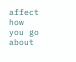affect how you go about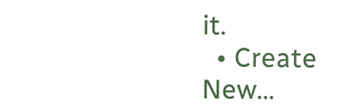it.
  • Create New...